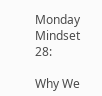Monday Mindset 28:

Why We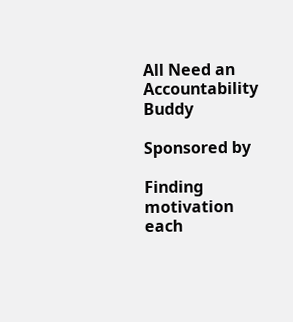All Need an Accountability Buddy

Sponsored by

Finding motivation each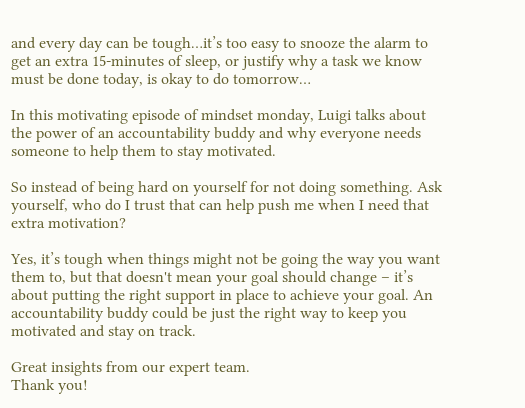and every day can be tough…it’s too easy to snooze the alarm to get an extra 15-minutes of sleep, or justify why a task we know must be done today, is okay to do tomorrow…

In this motivating episode of mindset monday, Luigi talks about the power of an accountability buddy and why everyone needs someone to help them to stay motivated.

So instead of being hard on yourself for not doing something. Ask yourself, who do I trust that can help push me when I need that extra motivation?

Yes, it’s tough when things might not be going the way you want them to, but that doesn't mean your goal should change – it’s about putting the right support in place to achieve your goal. An accountability buddy could be just the right way to keep you motivated and stay on track.

Great insights from our expert team.
Thank you!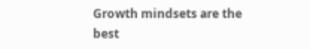Growth mindsets are the best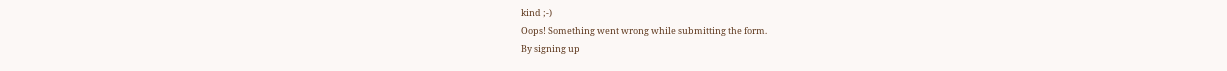kind ;-)
Oops! Something went wrong while submitting the form.
By signing up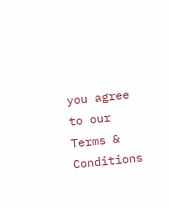you agree to our Terms & Conditions